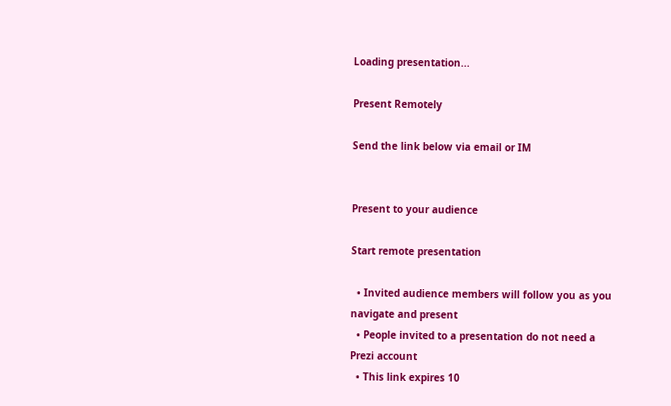Loading presentation...

Present Remotely

Send the link below via email or IM


Present to your audience

Start remote presentation

  • Invited audience members will follow you as you navigate and present
  • People invited to a presentation do not need a Prezi account
  • This link expires 10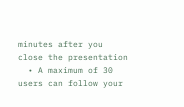minutes after you close the presentation
  • A maximum of 30 users can follow your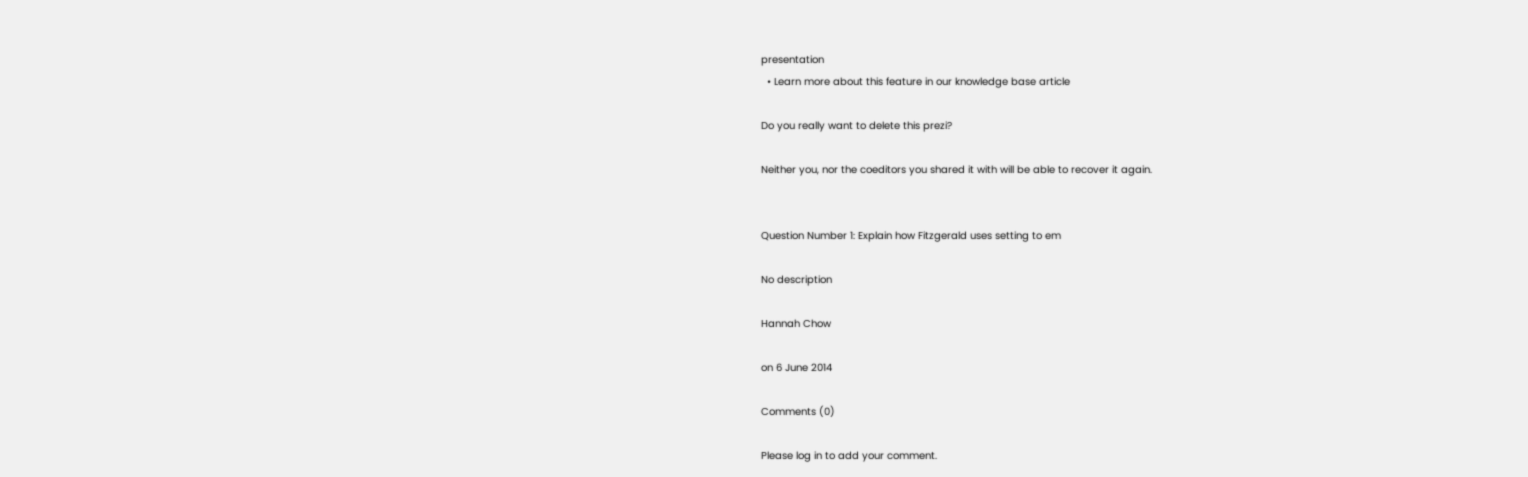presentation
  • Learn more about this feature in our knowledge base article

Do you really want to delete this prezi?

Neither you, nor the coeditors you shared it with will be able to recover it again.


Question Number 1: Explain how Fitzgerald uses setting to em

No description

Hannah Chow

on 6 June 2014

Comments (0)

Please log in to add your comment.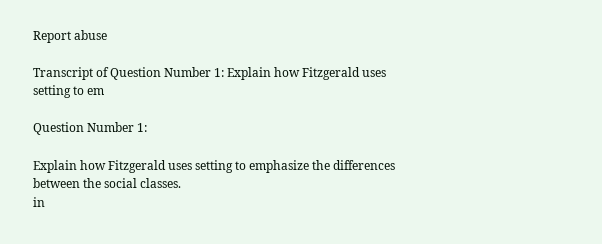Report abuse

Transcript of Question Number 1: Explain how Fitzgerald uses setting to em

Question Number 1:

Explain how Fitzgerald uses setting to emphasize the differences between the social classes.
in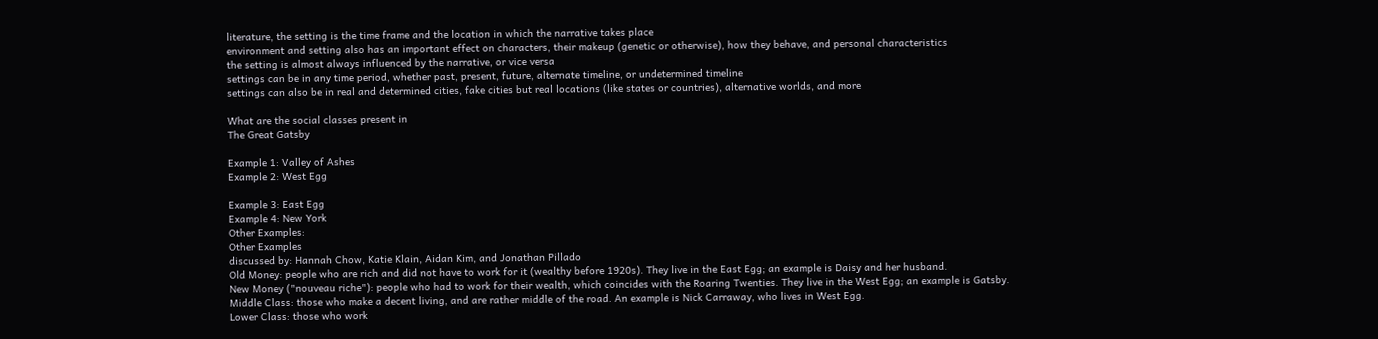literature, the setting is the time frame and the location in which the narrative takes place
environment and setting also has an important effect on characters, their makeup (genetic or otherwise), how they behave, and personal characteristics
the setting is almost always influenced by the narrative, or vice versa
settings can be in any time period, whether past, present, future, alternate timeline, or undetermined timeline
settings can also be in real and determined cities, fake cities but real locations (like states or countries), alternative worlds, and more

What are the social classes present in
The Great Gatsby

Example 1: Valley of Ashes
Example 2: West Egg

Example 3: East Egg
Example 4: New York
Other Examples:
Other Examples
discussed by: Hannah Chow, Katie Klain, Aidan Kim, and Jonathan Pillado
Old Money: people who are rich and did not have to work for it (wealthy before 1920s). They live in the East Egg; an example is Daisy and her husband.
New Money ("nouveau riche"): people who had to work for their wealth, which coincides with the Roaring Twenties. They live in the West Egg; an example is Gatsby.
Middle Class: those who make a decent living, and are rather middle of the road. An example is Nick Carraway, who lives in West Egg.
Lower Class: those who work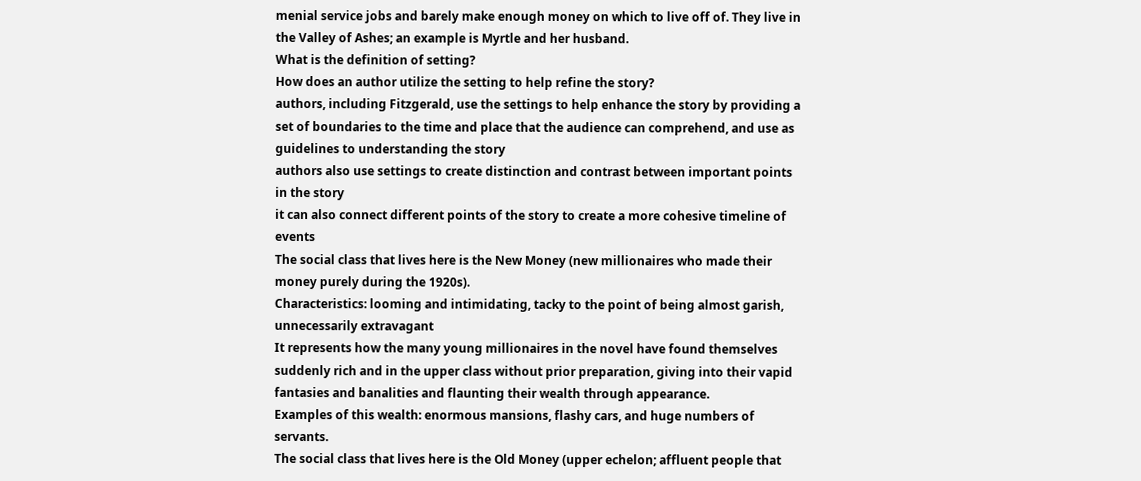menial service jobs and barely make enough money on which to live off of. They live in the Valley of Ashes; an example is Myrtle and her husband.
What is the definition of setting?
How does an author utilize the setting to help refine the story?
authors, including Fitzgerald, use the settings to help enhance the story by providing a set of boundaries to the time and place that the audience can comprehend, and use as guidelines to understanding the story
authors also use settings to create distinction and contrast between important points in the story
it can also connect different points of the story to create a more cohesive timeline of events
The social class that lives here is the New Money (new millionaires who made their money purely during the 1920s).
Characteristics: looming and intimidating, tacky to the point of being almost garish, unnecessarily extravagant
It represents how the many young millionaires in the novel have found themselves suddenly rich and in the upper class without prior preparation, giving into their vapid fantasies and banalities and flaunting their wealth through appearance.
Examples of this wealth: enormous mansions, flashy cars, and huge numbers of servants.
The social class that lives here is the Old Money (upper echelon; affluent people that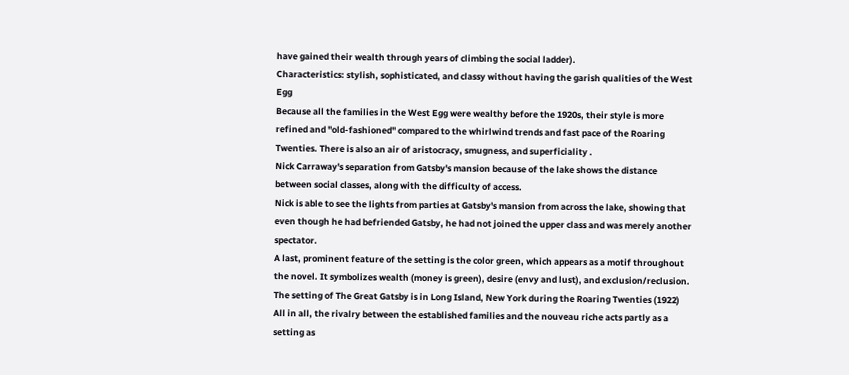have gained their wealth through years of climbing the social ladder).
Characteristics: stylish, sophisticated, and classy without having the garish qualities of the West Egg
Because all the families in the West Egg were wealthy before the 1920s, their style is more refined and "old-fashioned" compared to the whirlwind trends and fast pace of the Roaring Twenties. There is also an air of aristocracy, smugness, and superficiality .
Nick Carraway's separation from Gatsby's mansion because of the lake shows the distance between social classes, along with the difficulty of access.
Nick is able to see the lights from parties at Gatsby's mansion from across the lake, showing that even though he had befriended Gatsby, he had not joined the upper class and was merely another spectator.
A last, prominent feature of the setting is the color green, which appears as a motif throughout the novel. It symbolizes wealth (money is green), desire (envy and lust), and exclusion/reclusion.
The setting of The Great Gatsby is in Long Island, New York during the Roaring Twenties (1922)
All in all, the rivalry between the established families and the nouveau riche acts partly as a setting as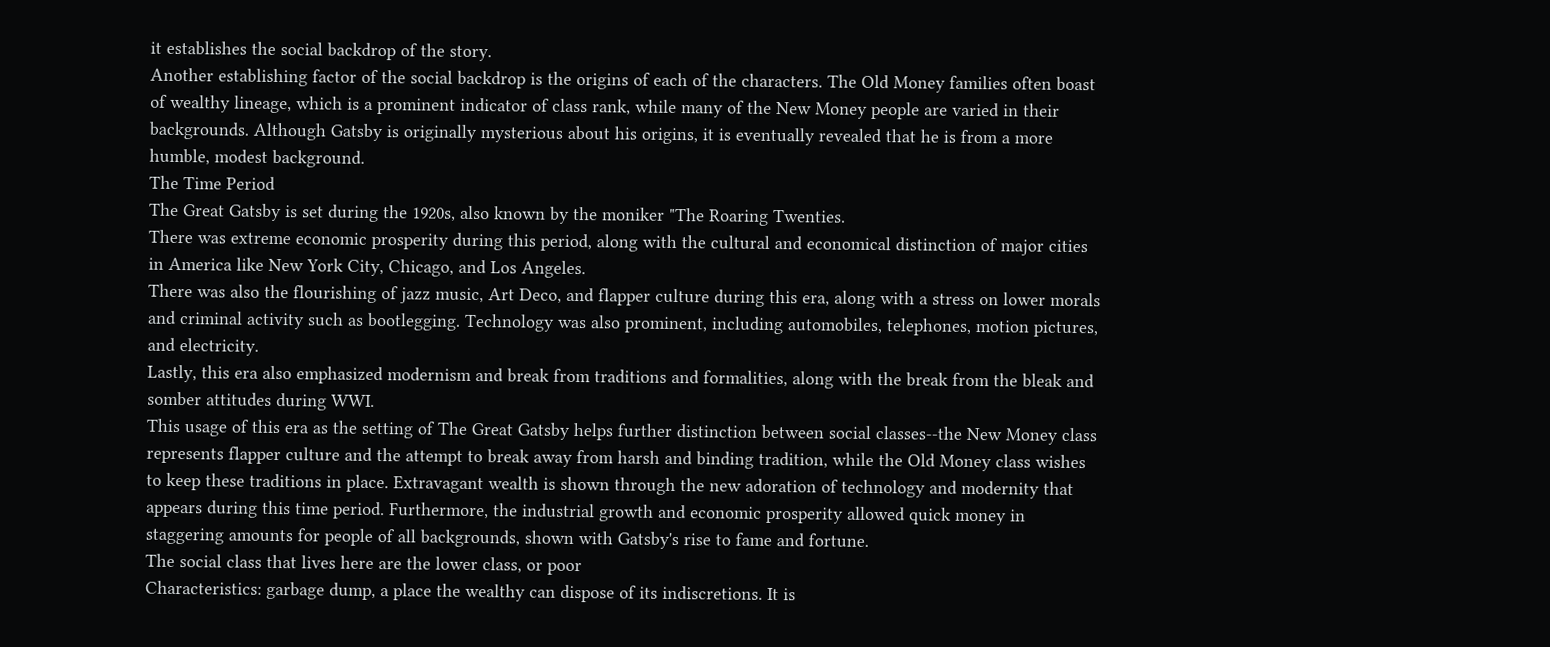it establishes the social backdrop of the story.
Another establishing factor of the social backdrop is the origins of each of the characters. The Old Money families often boast of wealthy lineage, which is a prominent indicator of class rank, while many of the New Money people are varied in their backgrounds. Although Gatsby is originally mysterious about his origins, it is eventually revealed that he is from a more humble, modest background.
The Time Period
The Great Gatsby is set during the 1920s, also known by the moniker "The Roaring Twenties.
There was extreme economic prosperity during this period, along with the cultural and economical distinction of major cities in America like New York City, Chicago, and Los Angeles.
There was also the flourishing of jazz music, Art Deco, and flapper culture during this era, along with a stress on lower morals and criminal activity such as bootlegging. Technology was also prominent, including automobiles, telephones, motion pictures, and electricity.
Lastly, this era also emphasized modernism and break from traditions and formalities, along with the break from the bleak and somber attitudes during WWI.
This usage of this era as the setting of The Great Gatsby helps further distinction between social classes--the New Money class represents flapper culture and the attempt to break away from harsh and binding tradition, while the Old Money class wishes to keep these traditions in place. Extravagant wealth is shown through the new adoration of technology and modernity that appears during this time period. Furthermore, the industrial growth and economic prosperity allowed quick money in staggering amounts for people of all backgrounds, shown with Gatsby's rise to fame and fortune.
The social class that lives here are the lower class, or poor
Characteristics: garbage dump, a place the wealthy can dispose of its indiscretions. It is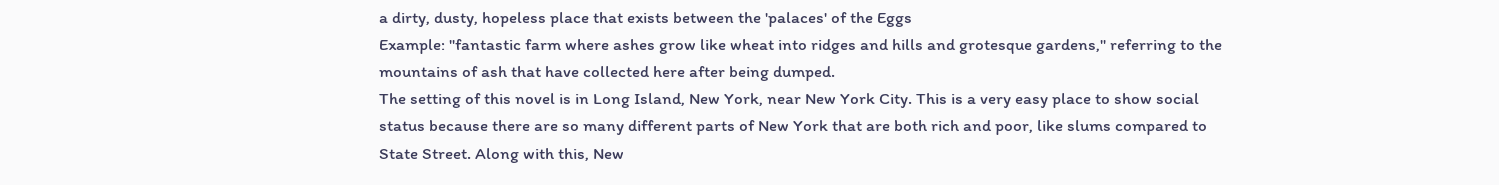a dirty, dusty, hopeless place that exists between the 'palaces' of the Eggs
Example: "fantastic farm where ashes grow like wheat into ridges and hills and grotesque gardens," referring to the mountains of ash that have collected here after being dumped.
The setting of this novel is in Long Island, New York, near New York City. This is a very easy place to show social status because there are so many different parts of New York that are both rich and poor, like slums compared to State Street. Along with this, New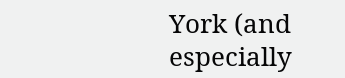York (and especially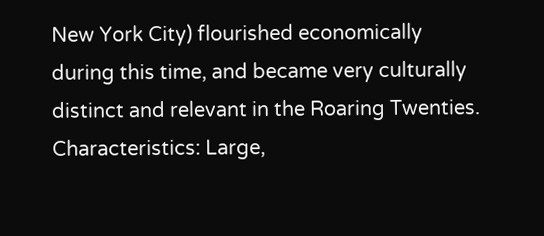New York City) flourished economically during this time, and became very culturally distinct and relevant in the Roaring Twenties.
Characteristics: Large,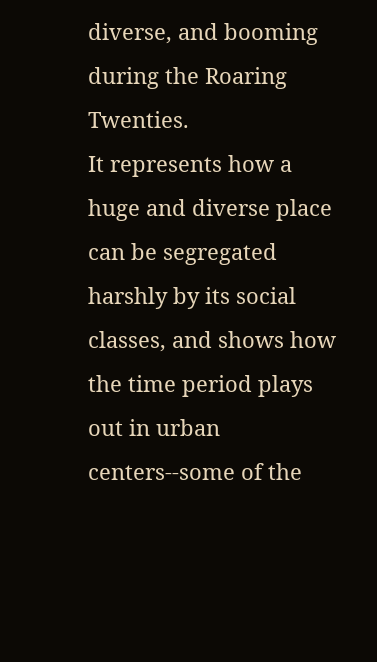diverse, and booming during the Roaring Twenties.
It represents how a huge and diverse place can be segregated harshly by its social classes, and shows how the time period plays out in urban centers--some of the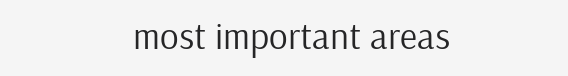most important areas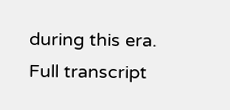during this era.
Full transcript